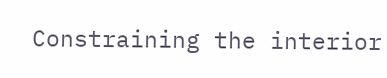Constraining the interior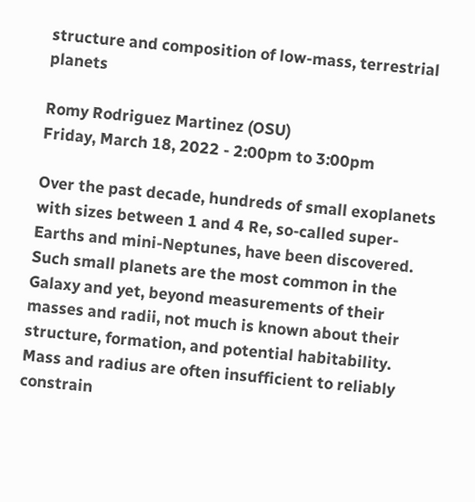structure and composition of low-mass, terrestrial planets

Romy Rodriguez Martinez (OSU)
Friday, March 18, 2022 - 2:00pm to 3:00pm

Over the past decade, hundreds of small exoplanets with sizes between 1 and 4 Re, so-called super-Earths and mini-Neptunes, have been discovered. Such small planets are the most common in the Galaxy and yet, beyond measurements of their masses and radii, not much is known about their structure, formation, and potential habitability. Mass and radius are often insufficient to reliably constrain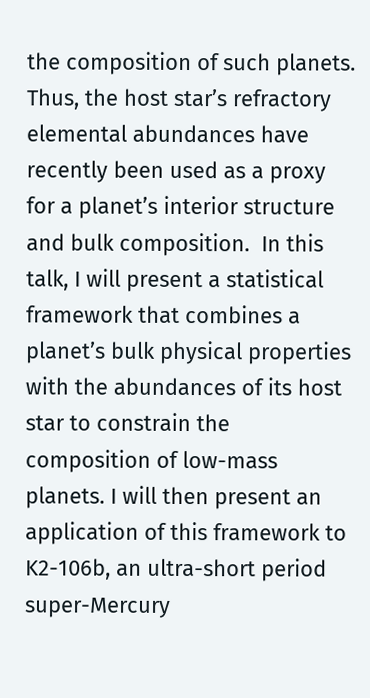the composition of such planets. Thus, the host star’s refractory elemental abundances have recently been used as a proxy for a planet’s interior structure and bulk composition.  In this talk, I will present a statistical framework that combines a planet’s bulk physical properties with the abundances of its host star to constrain the composition of low-mass planets. I will then present an application of this framework to K2-106b, an ultra-short period super-Mercury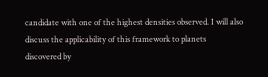candidate with one of the highest densities observed. I will also discuss the applicability of this framework to planets discovered by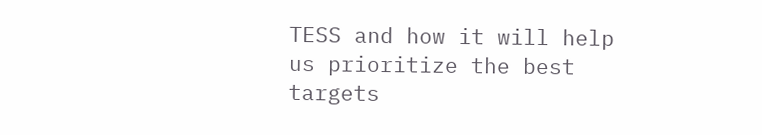TESS and how it will help us prioritize the best targets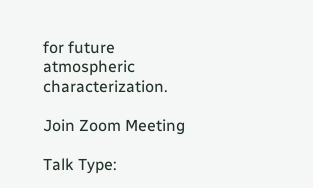for future atmospheric characterization.

Join Zoom Meeting

Talk Type: